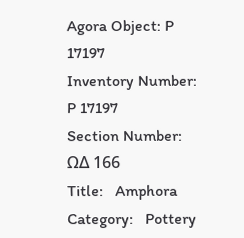Agora Object: P 17197
Inventory Number:   P 17197
Section Number:   ΩΔ 166
Title:   Amphora
Category:   Pottery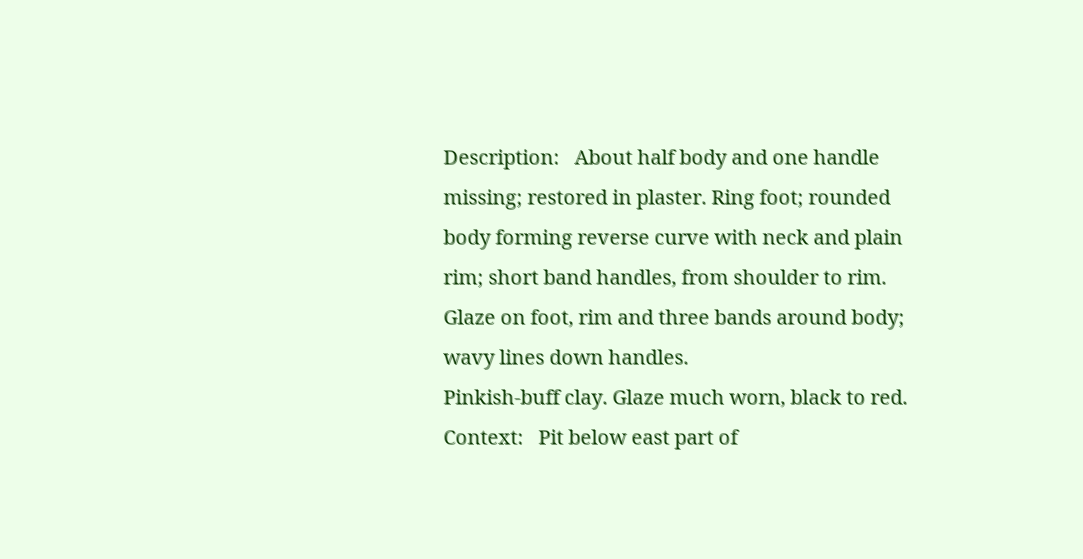Description:   About half body and one handle missing; restored in plaster. Ring foot; rounded body forming reverse curve with neck and plain rim; short band handles, from shoulder to rim. Glaze on foot, rim and three bands around body; wavy lines down handles.
Pinkish-buff clay. Glaze much worn, black to red.
Context:   Pit below east part of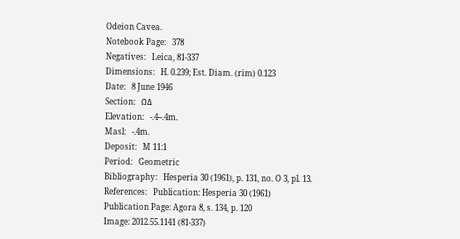Odeion Cavea.
Notebook Page:   378
Negatives:   Leica, 81-337
Dimensions:   H. 0.239; Est. Diam. (rim) 0.123
Date:   8 June 1946
Section:   ΩΔ
Elevation:   -.4--.4m.
Masl:   -.4m.
Deposit:   M 11:1
Period:   Geometric
Bibliography:   Hesperia 30 (1961), p. 131, no. O 3, pl. 13.
References:   Publication: Hesperia 30 (1961)
Publication Page: Agora 8, s. 134, p. 120
Image: 2012.55.1141 (81-337)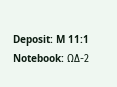Deposit: M 11:1
Notebook: ΩΔ-2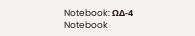Notebook: ΩΔ-4
Notebook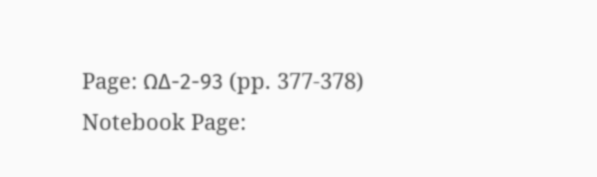Page: ΩΔ-2-93 (pp. 377-378)
Notebook Page: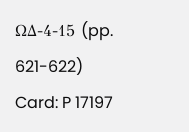ΩΔ-4-15 (pp. 621-622)
Card: P 17197